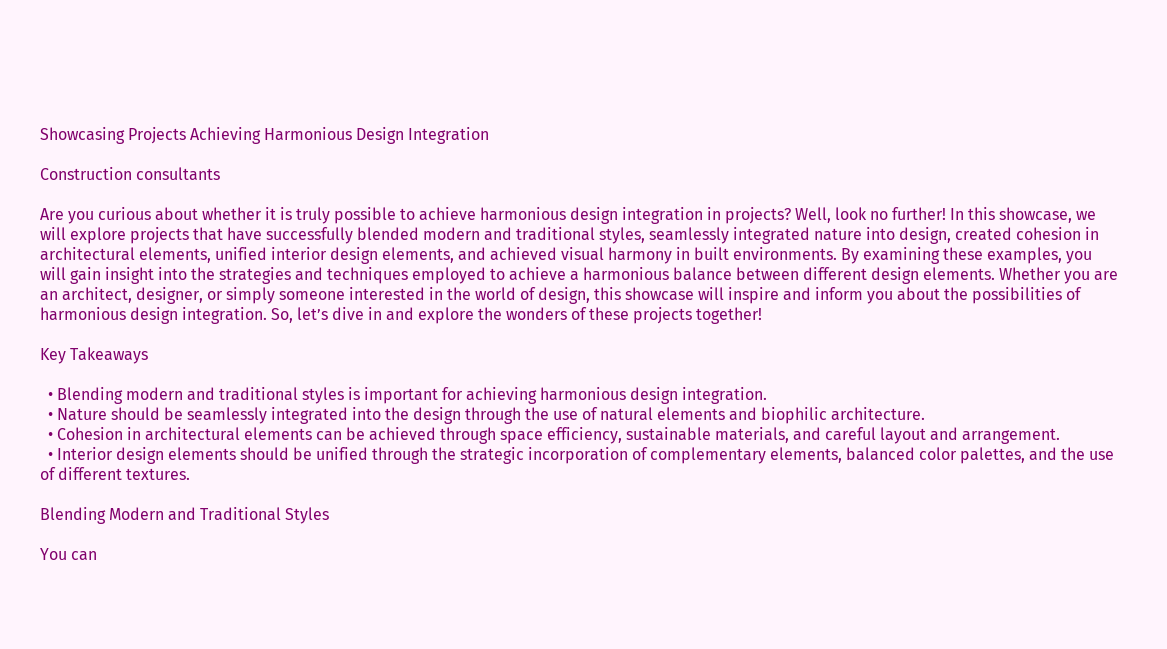Showcasing Projects Achieving Harmonious Design Integration

Construction consultants

Are you curious about whether it is truly possible to achieve harmonious design integration in projects? Well, look no further! In this showcase, we will explore projects that have successfully blended modern and traditional styles, seamlessly integrated nature into design, created cohesion in architectural elements, unified interior design elements, and achieved visual harmony in built environments. By examining these examples, you will gain insight into the strategies and techniques employed to achieve a harmonious balance between different design elements. Whether you are an architect, designer, or simply someone interested in the world of design, this showcase will inspire and inform you about the possibilities of harmonious design integration. So, let’s dive in and explore the wonders of these projects together!

Key Takeaways

  • Blending modern and traditional styles is important for achieving harmonious design integration.
  • Nature should be seamlessly integrated into the design through the use of natural elements and biophilic architecture.
  • Cohesion in architectural elements can be achieved through space efficiency, sustainable materials, and careful layout and arrangement.
  • Interior design elements should be unified through the strategic incorporation of complementary elements, balanced color palettes, and the use of different textures.

Blending Modern and Traditional Styles

You can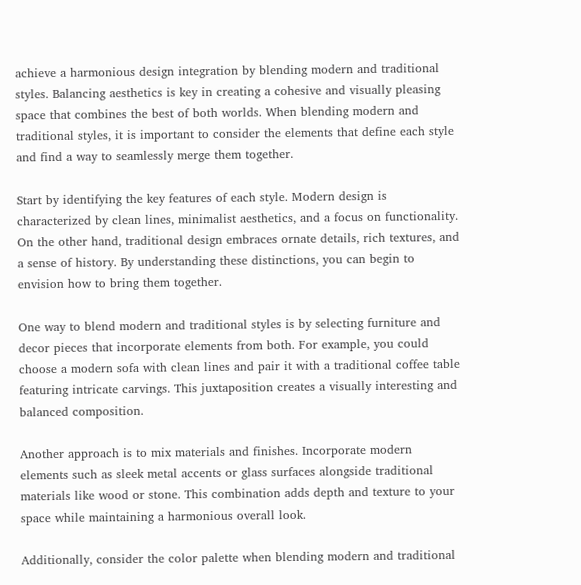achieve a harmonious design integration by blending modern and traditional styles. Balancing aesthetics is key in creating a cohesive and visually pleasing space that combines the best of both worlds. When blending modern and traditional styles, it is important to consider the elements that define each style and find a way to seamlessly merge them together.

Start by identifying the key features of each style. Modern design is characterized by clean lines, minimalist aesthetics, and a focus on functionality. On the other hand, traditional design embraces ornate details, rich textures, and a sense of history. By understanding these distinctions, you can begin to envision how to bring them together.

One way to blend modern and traditional styles is by selecting furniture and decor pieces that incorporate elements from both. For example, you could choose a modern sofa with clean lines and pair it with a traditional coffee table featuring intricate carvings. This juxtaposition creates a visually interesting and balanced composition.

Another approach is to mix materials and finishes. Incorporate modern elements such as sleek metal accents or glass surfaces alongside traditional materials like wood or stone. This combination adds depth and texture to your space while maintaining a harmonious overall look.

Additionally, consider the color palette when blending modern and traditional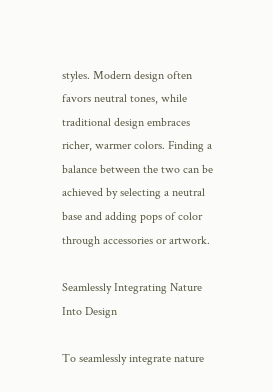styles. Modern design often favors neutral tones, while traditional design embraces richer, warmer colors. Finding a balance between the two can be achieved by selecting a neutral base and adding pops of color through accessories or artwork.

Seamlessly Integrating Nature Into Design

To seamlessly integrate nature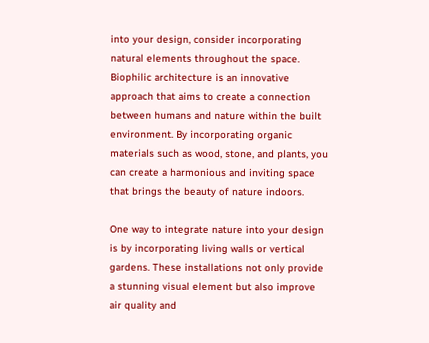into your design, consider incorporating natural elements throughout the space. Biophilic architecture is an innovative approach that aims to create a connection between humans and nature within the built environment. By incorporating organic materials such as wood, stone, and plants, you can create a harmonious and inviting space that brings the beauty of nature indoors.

One way to integrate nature into your design is by incorporating living walls or vertical gardens. These installations not only provide a stunning visual element but also improve air quality and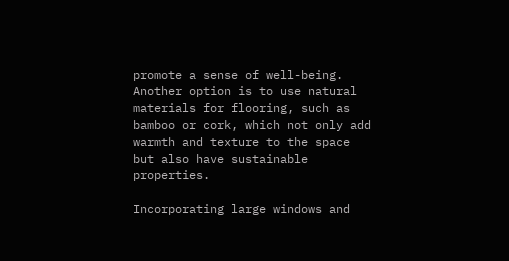promote a sense of well-being. Another option is to use natural materials for flooring, such as bamboo or cork, which not only add warmth and texture to the space but also have sustainable properties.

Incorporating large windows and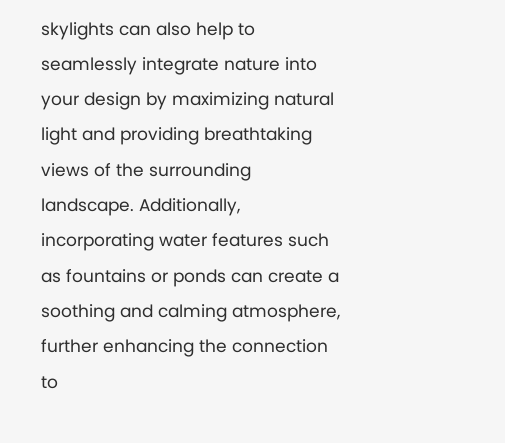skylights can also help to seamlessly integrate nature into your design by maximizing natural light and providing breathtaking views of the surrounding landscape. Additionally, incorporating water features such as fountains or ponds can create a soothing and calming atmosphere, further enhancing the connection to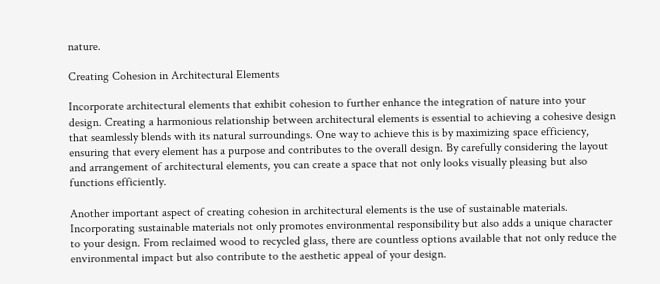nature.

Creating Cohesion in Architectural Elements

Incorporate architectural elements that exhibit cohesion to further enhance the integration of nature into your design. Creating a harmonious relationship between architectural elements is essential to achieving a cohesive design that seamlessly blends with its natural surroundings. One way to achieve this is by maximizing space efficiency, ensuring that every element has a purpose and contributes to the overall design. By carefully considering the layout and arrangement of architectural elements, you can create a space that not only looks visually pleasing but also functions efficiently.

Another important aspect of creating cohesion in architectural elements is the use of sustainable materials. Incorporating sustainable materials not only promotes environmental responsibility but also adds a unique character to your design. From reclaimed wood to recycled glass, there are countless options available that not only reduce the environmental impact but also contribute to the aesthetic appeal of your design.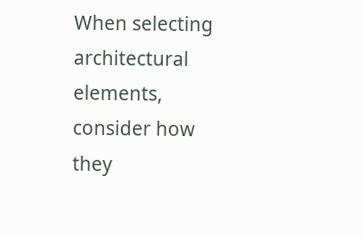When selecting architectural elements, consider how they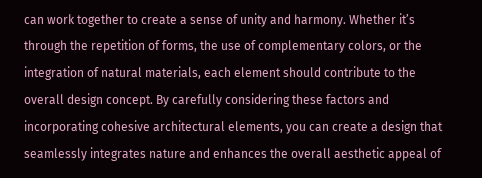can work together to create a sense of unity and harmony. Whether it’s through the repetition of forms, the use of complementary colors, or the integration of natural materials, each element should contribute to the overall design concept. By carefully considering these factors and incorporating cohesive architectural elements, you can create a design that seamlessly integrates nature and enhances the overall aesthetic appeal of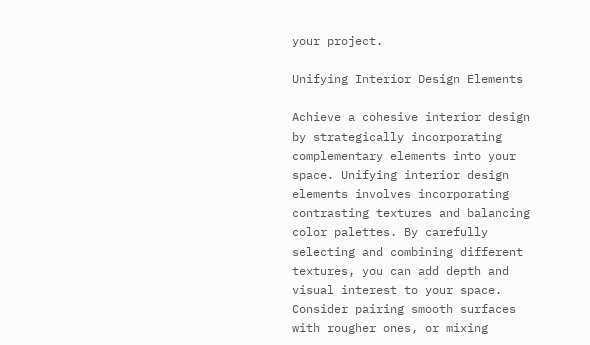your project.

Unifying Interior Design Elements

Achieve a cohesive interior design by strategically incorporating complementary elements into your space. Unifying interior design elements involves incorporating contrasting textures and balancing color palettes. By carefully selecting and combining different textures, you can add depth and visual interest to your space. Consider pairing smooth surfaces with rougher ones, or mixing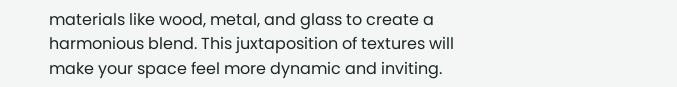materials like wood, metal, and glass to create a harmonious blend. This juxtaposition of textures will make your space feel more dynamic and inviting.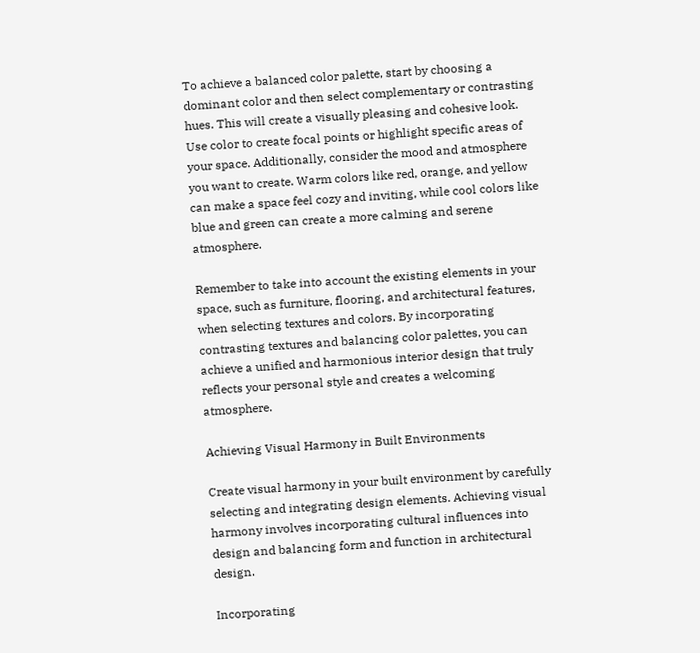To achieve a balanced color palette, start by choosing a dominant color and then select complementary or contrasting hues. This will create a visually pleasing and cohesive look. Use color to create focal points or highlight specific areas of your space. Additionally, consider the mood and atmosphere you want to create. Warm colors like red, orange, and yellow can make a space feel cozy and inviting, while cool colors like blue and green can create a more calming and serene atmosphere.

Remember to take into account the existing elements in your space, such as furniture, flooring, and architectural features, when selecting textures and colors. By incorporating contrasting textures and balancing color palettes, you can achieve a unified and harmonious interior design that truly reflects your personal style and creates a welcoming atmosphere.

Achieving Visual Harmony in Built Environments

Create visual harmony in your built environment by carefully selecting and integrating design elements. Achieving visual harmony involves incorporating cultural influences into design and balancing form and function in architectural design.

Incorporating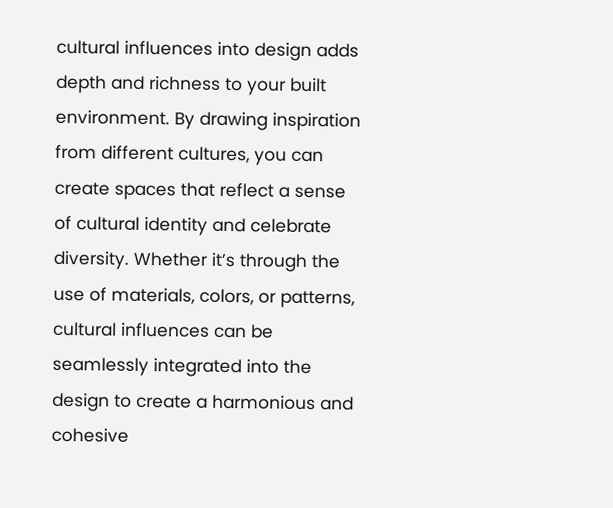cultural influences into design adds depth and richness to your built environment. By drawing inspiration from different cultures, you can create spaces that reflect a sense of cultural identity and celebrate diversity. Whether it’s through the use of materials, colors, or patterns, cultural influences can be seamlessly integrated into the design to create a harmonious and cohesive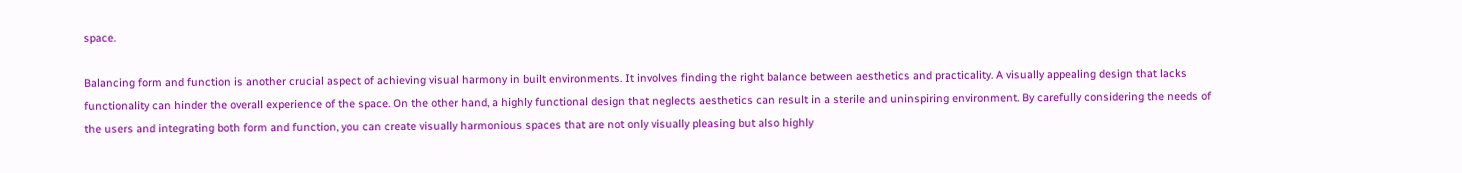space.

Balancing form and function is another crucial aspect of achieving visual harmony in built environments. It involves finding the right balance between aesthetics and practicality. A visually appealing design that lacks functionality can hinder the overall experience of the space. On the other hand, a highly functional design that neglects aesthetics can result in a sterile and uninspiring environment. By carefully considering the needs of the users and integrating both form and function, you can create visually harmonious spaces that are not only visually pleasing but also highly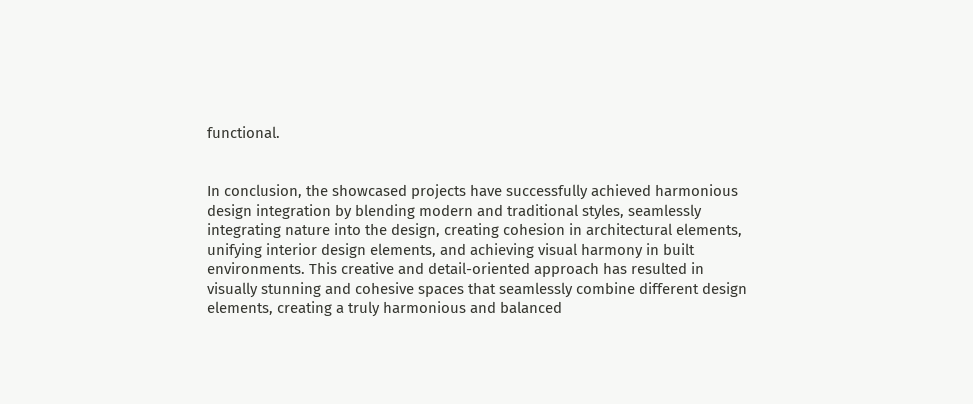functional.


In conclusion, the showcased projects have successfully achieved harmonious design integration by blending modern and traditional styles, seamlessly integrating nature into the design, creating cohesion in architectural elements, unifying interior design elements, and achieving visual harmony in built environments. This creative and detail-oriented approach has resulted in visually stunning and cohesive spaces that seamlessly combine different design elements, creating a truly harmonious and balanced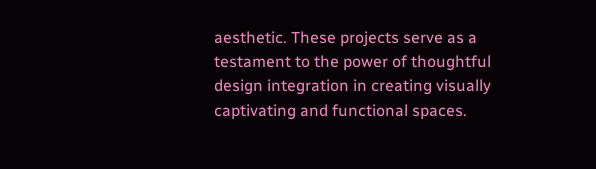aesthetic. These projects serve as a testament to the power of thoughtful design integration in creating visually captivating and functional spaces.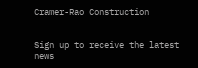Cramer-Rao Construction


Sign up to receive the latest news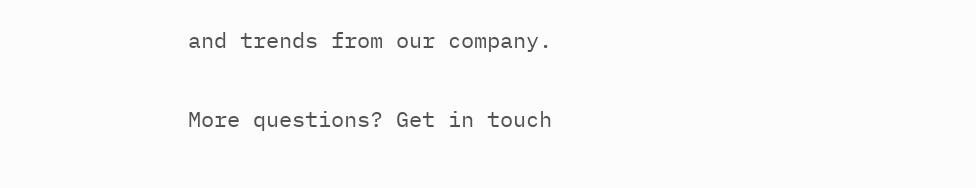and trends from our company.

More questions? Get in touch